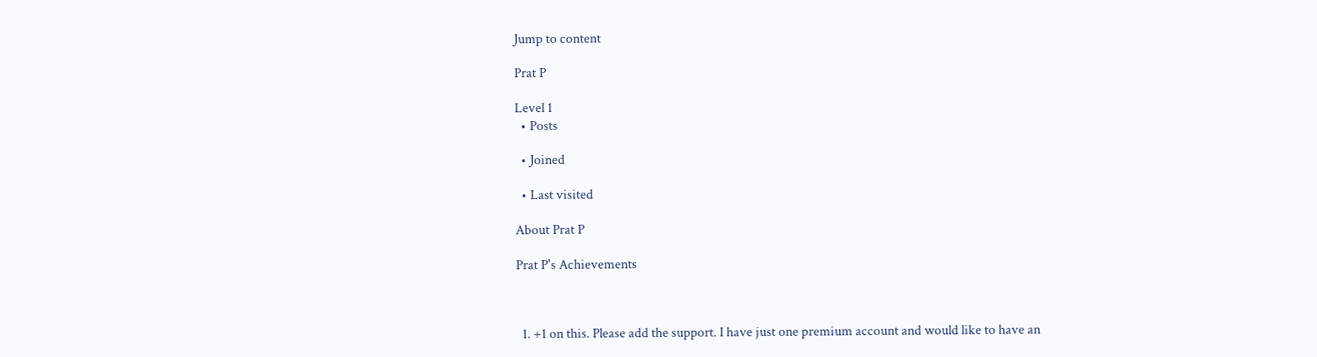Jump to content

Prat P

Level 1
  • Posts

  • Joined

  • Last visited

About Prat P

Prat P's Achievements



  1. +1 on this. Please add the support. I have just one premium account and would like to have an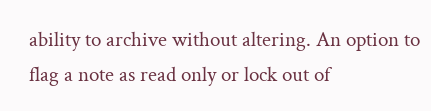ability to archive without altering. An option to flag a note as read only or lock out of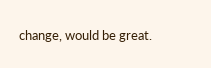change, would be great.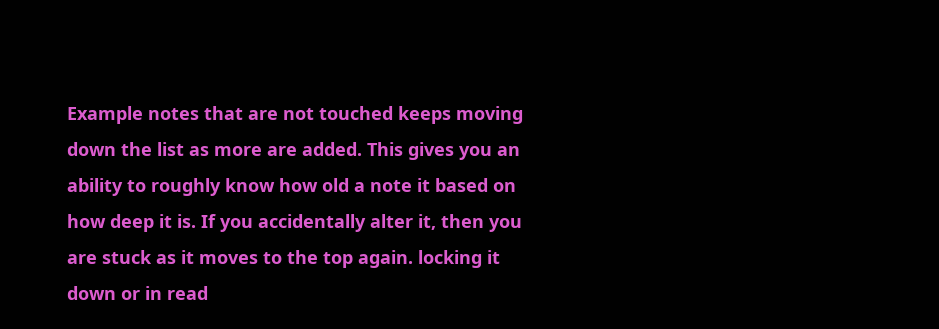Example notes that are not touched keeps moving down the list as more are added. This gives you an ability to roughly know how old a note it based on how deep it is. If you accidentally alter it, then you are stuck as it moves to the top again. locking it down or in read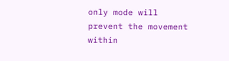only mode will prevent the movement within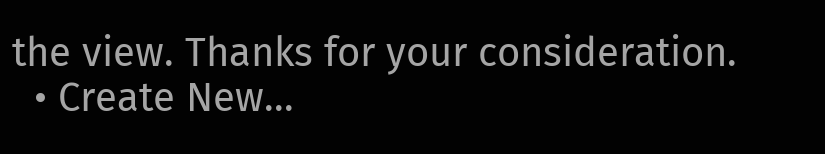the view. Thanks for your consideration.
  • Create New...